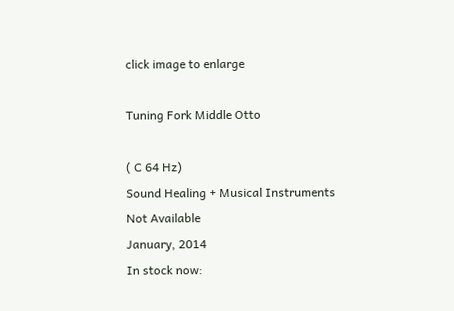click image to enlarge

Tuning Fork Middle Otto

( C 64 Hz)
Sound Healing + Musical Instruments
Not Available
January, 2014
In stock now: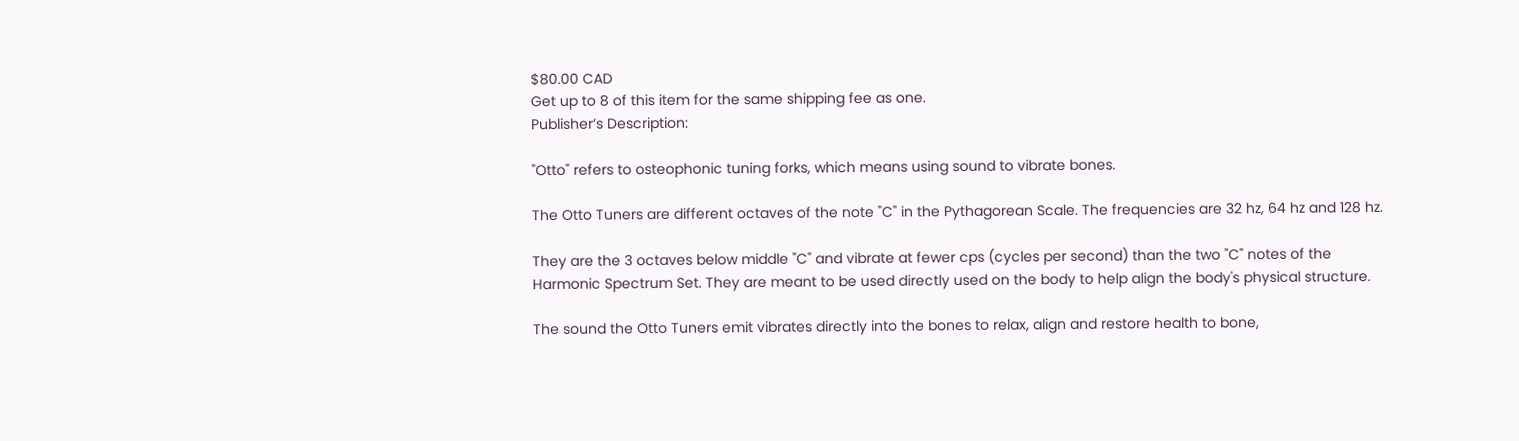$80.00 CAD
Get up to 8 of this item for the same shipping fee as one.
Publisher’s Description:

"Otto" refers to osteophonic tuning forks, which means using sound to vibrate bones.

The Otto Tuners are different octaves of the note "C" in the Pythagorean Scale. The frequencies are 32 hz, 64 hz and 128 hz.

They are the 3 octaves below middle "C" and vibrate at fewer cps (cycles per second) than the two "C" notes of the Harmonic Spectrum Set. They are meant to be used directly used on the body to help align the body's physical structure.

The sound the Otto Tuners emit vibrates directly into the bones to relax, align and restore health to bone,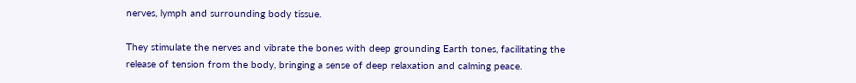nerves, lymph and surrounding body tissue.

They stimulate the nerves and vibrate the bones with deep grounding Earth tones, facilitating the release of tension from the body, bringing a sense of deep relaxation and calming peace.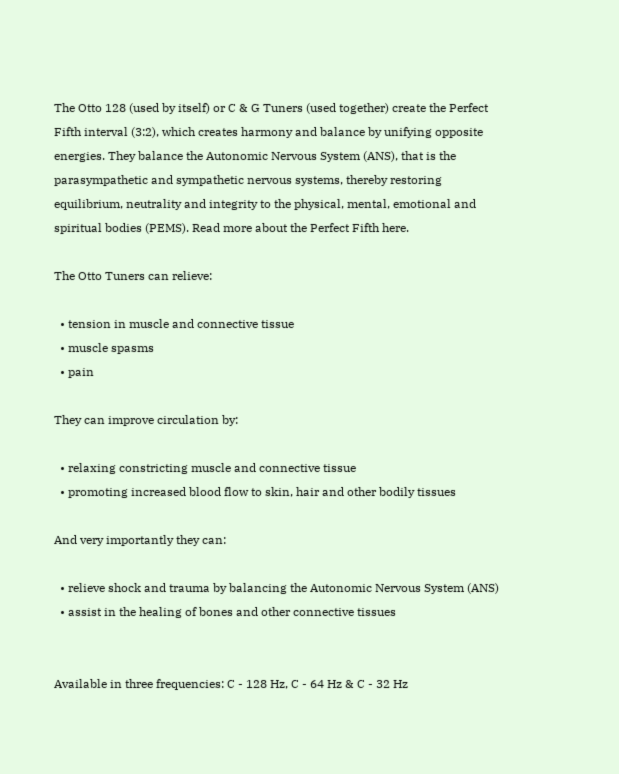The Otto 128 (used by itself) or C & G Tuners (used together) create the Perfect Fifth interval (3:2), which creates harmony and balance by unifying opposite energies. They balance the Autonomic Nervous System (ANS), that is the parasympathetic and sympathetic nervous systems, thereby restoring equilibrium, neutrality and integrity to the physical, mental, emotional and spiritual bodies (PEMS). Read more about the Perfect Fifth here.

The Otto Tuners can relieve:

  • tension in muscle and connective tissue
  • muscle spasms
  • pain

They can improve circulation by:

  • relaxing constricting muscle and connective tissue
  • promoting increased blood flow to skin, hair and other bodily tissues

And very importantly they can:

  • relieve shock and trauma by balancing the Autonomic Nervous System (ANS)
  • assist in the healing of bones and other connective tissues


Available in three frequencies: C - 128 Hz, C - 64 Hz & C - 32 Hz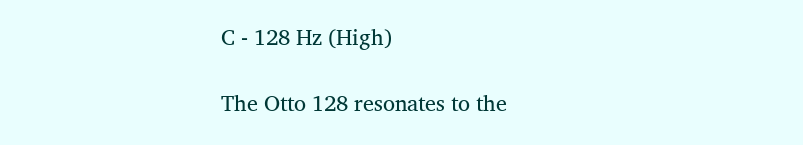C - 128 Hz (High)

The Otto 128 resonates to the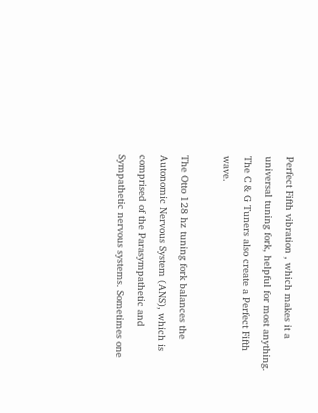Perfect Fifth vibration , which makes it a universal tuning fork, helpful for most anything. The C & G Tuners also create a Perfect Fifth wave.

The Otto 128 hz tuning fork balances the Autonomic Nervous System (ANS), which is comprised of the Parasympathetic and Sympathetic nervous systems. Sometimes one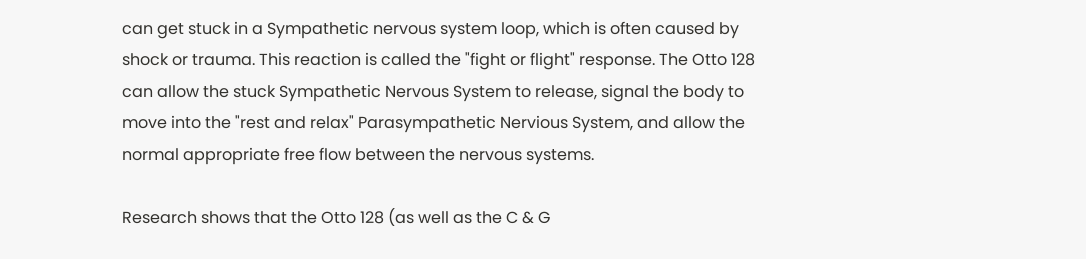can get stuck in a Sympathetic nervous system loop, which is often caused by shock or trauma. This reaction is called the "fight or flight" response. The Otto 128 can allow the stuck Sympathetic Nervous System to release, signal the body to move into the "rest and relax" Parasympathetic Nervious System, and allow the normal appropriate free flow between the nervous systems.

Research shows that the Otto 128 (as well as the C & G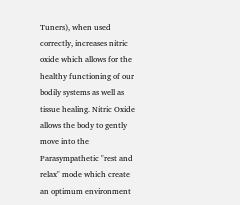Tuners), when used correctly, increases nitric oxide which allows for the healthy functioning of our bodily systems as well as tissue healing. Nitric Oxide allows the body to gently move into the Parasympathetic "rest and relax" mode which create an optimum environment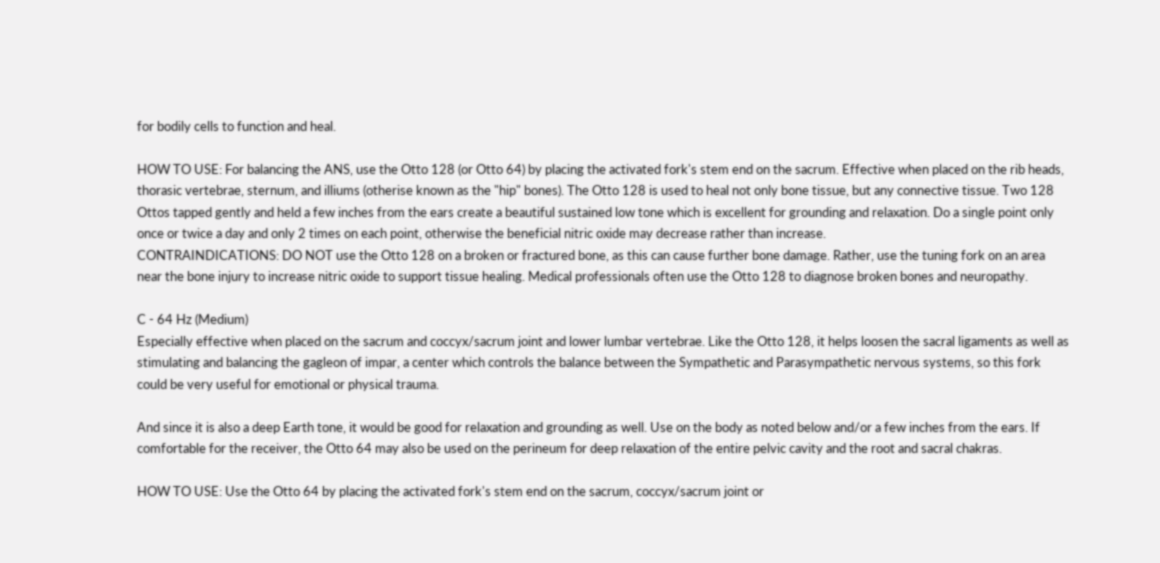for bodily cells to function and heal.

HOW TO USE: For balancing the ANS, use the Otto 128 (or Otto 64) by placing the activated fork's stem end on the sacrum. Effective when placed on the rib heads, thorasic vertebrae, sternum, and illiums (otherise known as the "hip" bones). The Otto 128 is used to heal not only bone tissue, but any connective tissue. Two 128 Ottos tapped gently and held a few inches from the ears create a beautiful sustained low tone which is excellent for grounding and relaxation. Do a single point only once or twice a day and only 2 times on each point, otherwise the beneficial nitric oxide may decrease rather than increase.
CONTRAINDICATIONS: DO NOT use the Otto 128 on a broken or fractured bone, as this can cause further bone damage. Rather, use the tuning fork on an area near the bone injury to increase nitric oxide to support tissue healing. Medical professionals often use the Otto 128 to diagnose broken bones and neuropathy.

C - 64 Hz (Medium)
Especially effective when placed on the sacrum and coccyx/sacrum joint and lower lumbar vertebrae. Like the Otto 128, it helps loosen the sacral ligaments as well as stimulating and balancing the gagleon of impar, a center which controls the balance between the Sympathetic and Parasympathetic nervous systems, so this fork could be very useful for emotional or physical trauma.

And since it is also a deep Earth tone, it would be good for relaxation and grounding as well. Use on the body as noted below and/or a few inches from the ears. If comfortable for the receiver, the Otto 64 may also be used on the perineum for deep relaxation of the entire pelvic cavity and the root and sacral chakras.

HOW TO USE: Use the Otto 64 by placing the activated fork's stem end on the sacrum, coccyx/sacrum joint or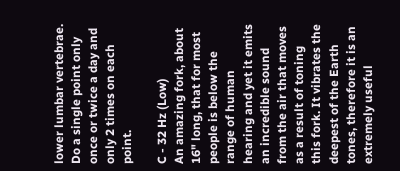lower lumbar vertebrae. Do a single point only once or twice a day and only 2 times on each point.

C - 32 Hz (Low)
An amazing fork, about 16" long, that for most people is below the range of human hearing and yet it emits an incredible sound from the air that moves as a result of toning this fork. It vibrates the deepest of the Earth tones, therefore it is an extremely useful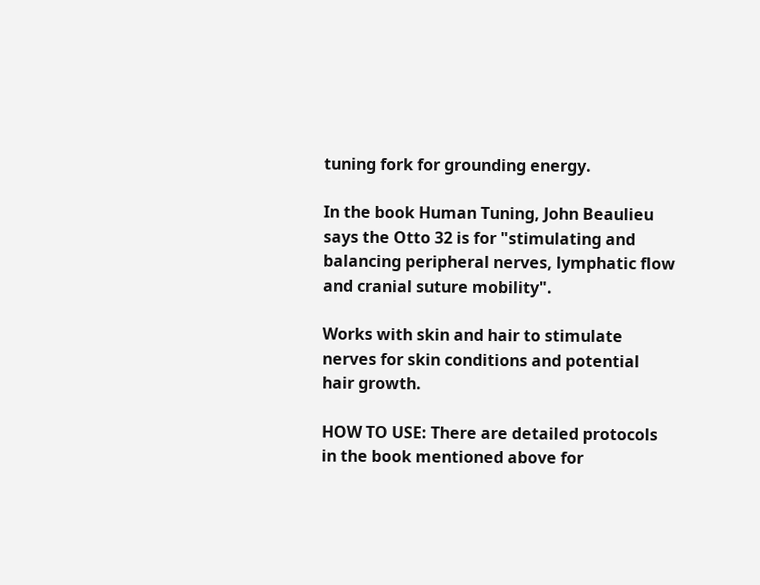tuning fork for grounding energy.

In the book Human Tuning, John Beaulieu says the Otto 32 is for "stimulating and balancing peripheral nerves, lymphatic flow and cranial suture mobility".

Works with skin and hair to stimulate nerves for skin conditions and potential hair growth.

HOW TO USE: There are detailed protocols in the book mentioned above for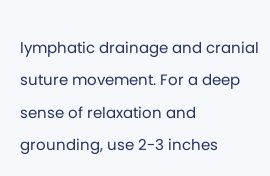lymphatic drainage and cranial suture movement. For a deep sense of relaxation and grounding, use 2-3 inches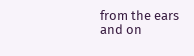from the ears and on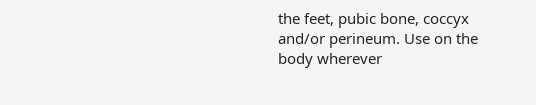the feet, pubic bone, coccyx and/or perineum. Use on the body wherever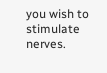you wish to stimulate nerves.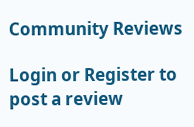Community Reviews

Login or Register to post a review